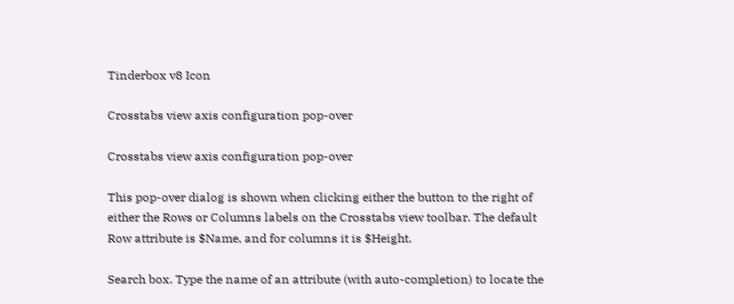Tinderbox v8 Icon

Crosstabs view axis configuration pop-over

Crosstabs view axis configuration pop-over

This pop-over dialog is shown when clicking either the button to the right of either the Rows or Columns labels on the Crosstabs view toolbar. The default Row attribute is $Name, and for columns it is $Height.

Search box. Type the name of an attribute (with auto-completion) to locate the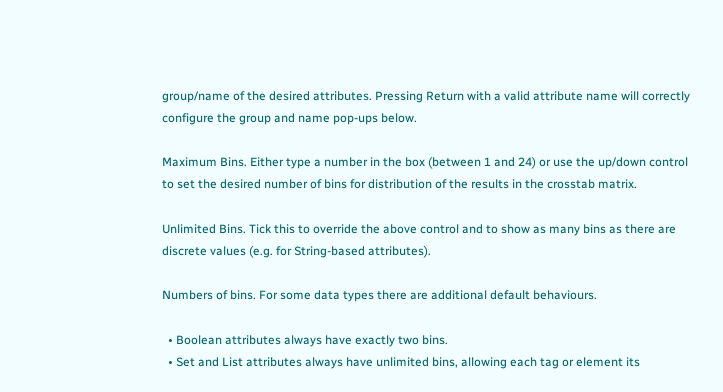group/name of the desired attributes. Pressing Return with a valid attribute name will correctly configure the group and name pop-ups below.

Maximum Bins. Either type a number in the box (between 1 and 24) or use the up/down control to set the desired number of bins for distribution of the results in the crosstab matrix.

Unlimited Bins. Tick this to override the above control and to show as many bins as there are discrete values (e.g. for String-based attributes).

Numbers of bins. For some data types there are additional default behaviours.

  • Boolean attributes always have exactly two bins.
  • Set and List attributes always have unlimited bins, allowing each tag or element its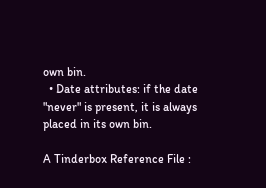own bin.
  • Date attributes: if the date "never" is present, it is always placed in its own bin.

A Tinderbox Reference File :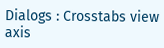Dialogs : Crosstabs view axis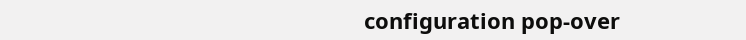configuration pop-over